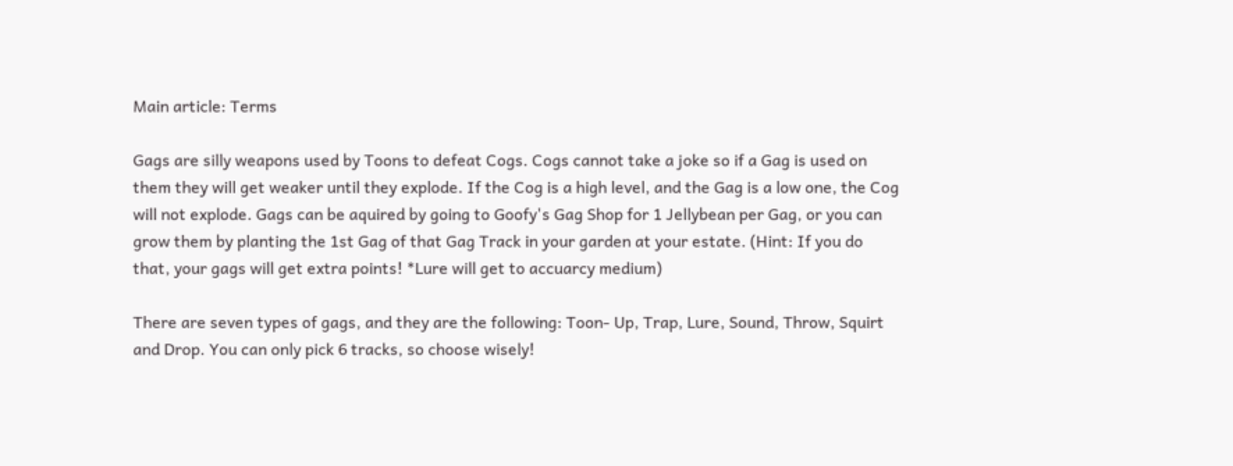Main article: Terms

Gags are silly weapons used by Toons to defeat Cogs. Cogs cannot take a joke so if a Gag is used on them they will get weaker until they explode. If the Cog is a high level, and the Gag is a low one, the Cog will not explode. Gags can be aquired by going to Goofy's Gag Shop for 1 Jellybean per Gag, or you can grow them by planting the 1st Gag of that Gag Track in your garden at your estate. (Hint: If you do that, your gags will get extra points! *Lure will get to accuarcy medium)

There are seven types of gags, and they are the following: Toon- Up, Trap, Lure, Sound, Throw, Squirt and Drop. You can only pick 6 tracks, so choose wisely!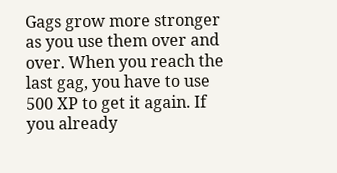Gags grow more stronger as you use them over and over. When you reach the last gag, you have to use 500 XP to get it again. If you already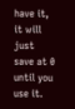have it, it will just save at 0 until you use it.